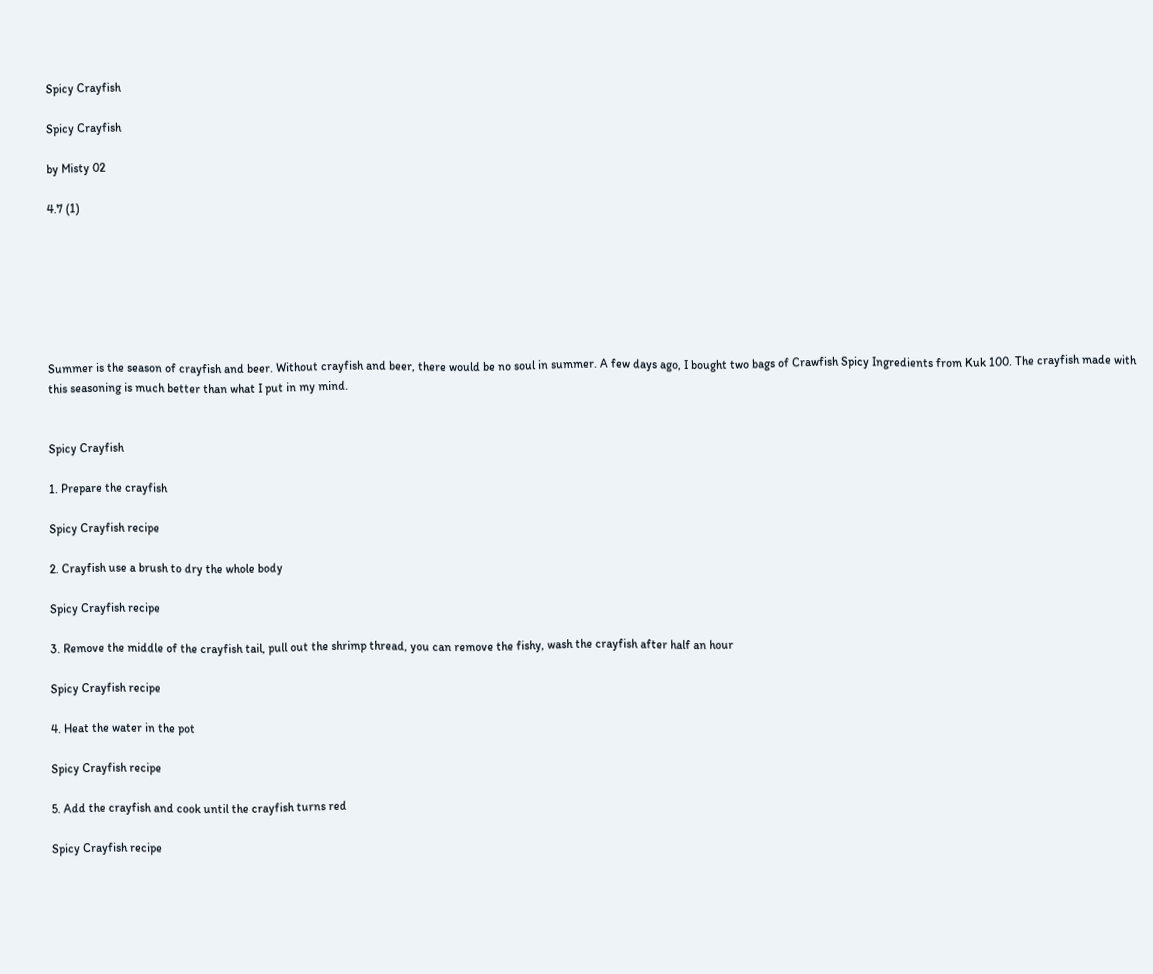Spicy Crayfish

Spicy Crayfish

by Misty 02

4.7 (1)







Summer is the season of crayfish and beer. Without crayfish and beer, there would be no soul in summer. A few days ago, I bought two bags of Crawfish Spicy Ingredients from Kuk 100. The crayfish made with this seasoning is much better than what I put in my mind.


Spicy Crayfish

1. Prepare the crayfish

Spicy Crayfish recipe

2. Crayfish use a brush to dry the whole body

Spicy Crayfish recipe

3. Remove the middle of the crayfish tail, pull out the shrimp thread, you can remove the fishy, wash the crayfish after half an hour

Spicy Crayfish recipe

4. Heat the water in the pot

Spicy Crayfish recipe

5. Add the crayfish and cook until the crayfish turns red

Spicy Crayfish recipe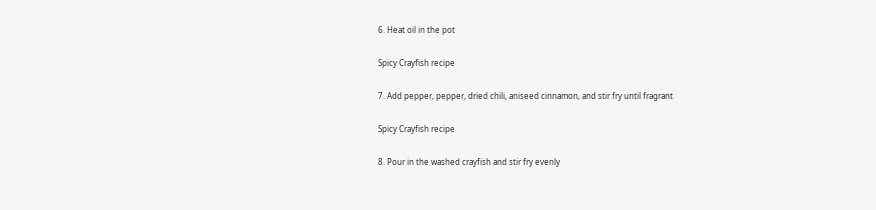6. Heat oil in the pot

Spicy Crayfish recipe

7. Add pepper, pepper, dried chili, aniseed cinnamon, and stir fry until fragrant

Spicy Crayfish recipe

8. Pour in the washed crayfish and stir fry evenly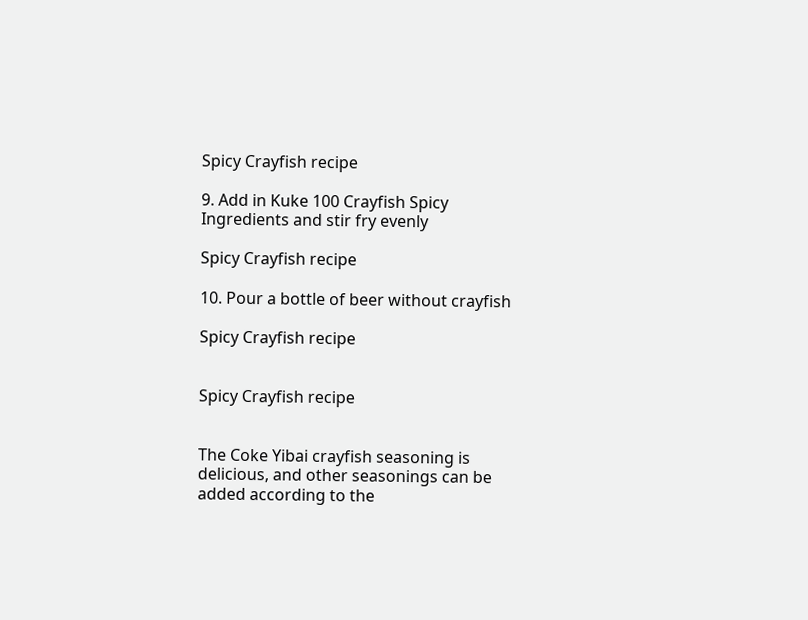Spicy Crayfish recipe

9. Add in Kuke 100 Crayfish Spicy Ingredients and stir fry evenly

Spicy Crayfish recipe

10. Pour a bottle of beer without crayfish

Spicy Crayfish recipe


Spicy Crayfish recipe


The Coke Yibai crayfish seasoning is delicious, and other seasonings can be added according to the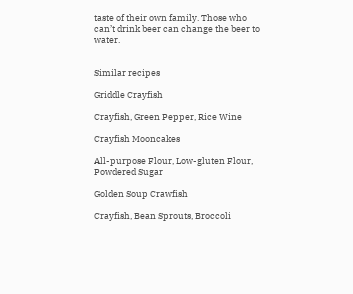taste of their own family. Those who can’t drink beer can change the beer to water.


Similar recipes

Griddle Crayfish

Crayfish, Green Pepper, Rice Wine

Crayfish Mooncakes

All-purpose Flour, Low-gluten Flour, Powdered Sugar

Golden Soup Crawfish

Crayfish, Bean Sprouts, Broccoli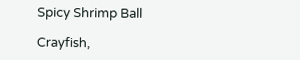Spicy Shrimp Ball

Crayfish,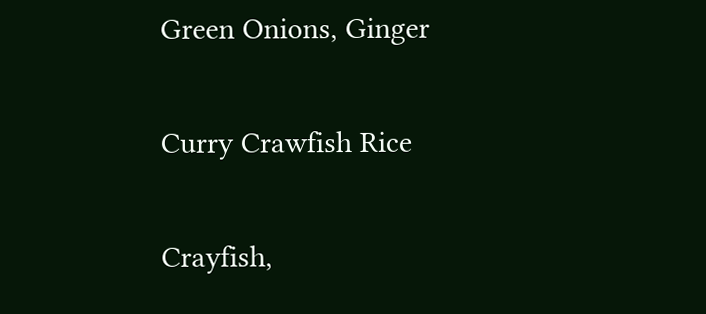Green Onions, Ginger

Curry Crawfish Rice

Crayfish,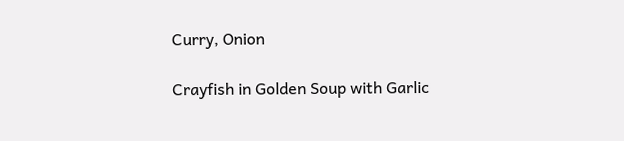Curry, Onion

Crayfish in Golden Soup with Garlic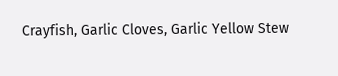Crayfish, Garlic Cloves, Garlic Yellow Stew